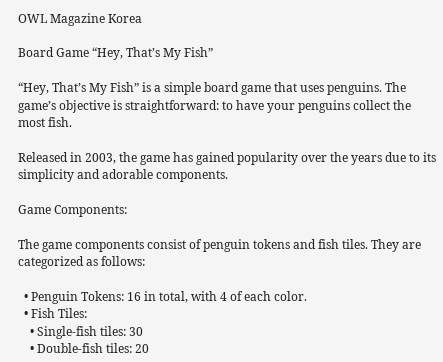OWL Magazine Korea

Board Game “Hey, That’s My Fish”

“Hey, That’s My Fish” is a simple board game that uses penguins. The game’s objective is straightforward: to have your penguins collect the most fish.

Released in 2003, the game has gained popularity over the years due to its simplicity and adorable components.

Game Components:

The game components consist of penguin tokens and fish tiles. They are categorized as follows:

  • Penguin Tokens: 16 in total, with 4 of each color.
  • Fish Tiles:
    • Single-fish tiles: 30
    • Double-fish tiles: 20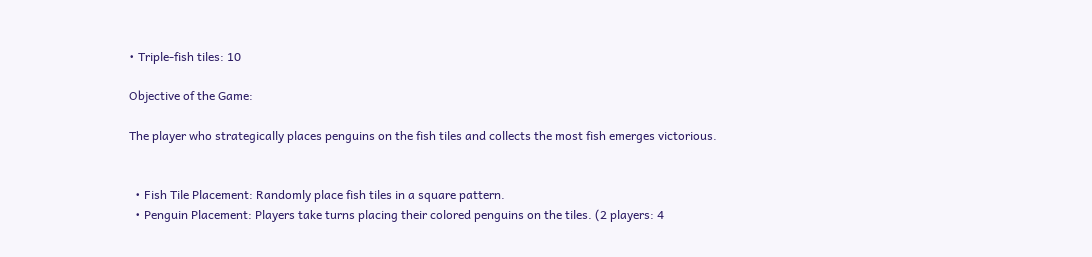• Triple-fish tiles: 10

Objective of the Game:

The player who strategically places penguins on the fish tiles and collects the most fish emerges victorious.


  • Fish Tile Placement: Randomly place fish tiles in a square pattern.
  • Penguin Placement: Players take turns placing their colored penguins on the tiles. (2 players: 4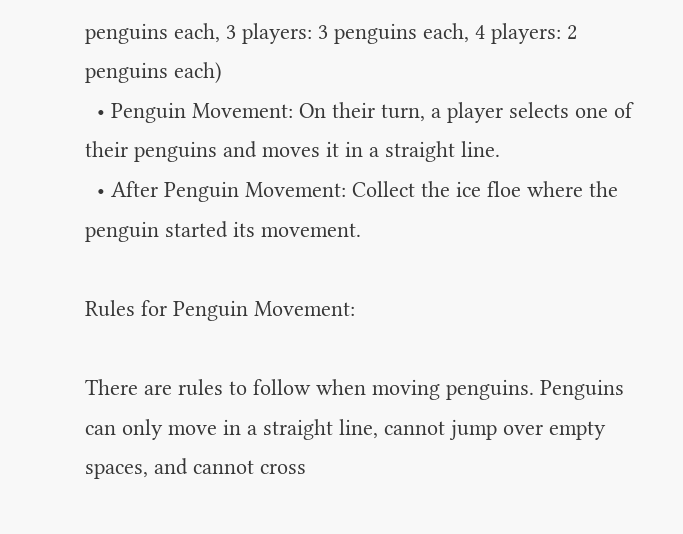penguins each, 3 players: 3 penguins each, 4 players: 2 penguins each)
  • Penguin Movement: On their turn, a player selects one of their penguins and moves it in a straight line.
  • After Penguin Movement: Collect the ice floe where the penguin started its movement.

Rules for Penguin Movement:

There are rules to follow when moving penguins. Penguins can only move in a straight line, cannot jump over empty spaces, and cannot cross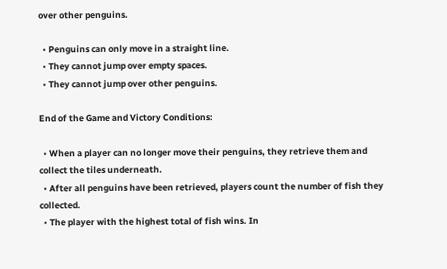over other penguins.

  • Penguins can only move in a straight line.
  • They cannot jump over empty spaces.
  • They cannot jump over other penguins.

End of the Game and Victory Conditions:

  • When a player can no longer move their penguins, they retrieve them and collect the tiles underneath.
  • After all penguins have been retrieved, players count the number of fish they collected.
  • The player with the highest total of fish wins. In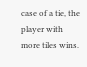case of a tie, the player with more tiles wins.